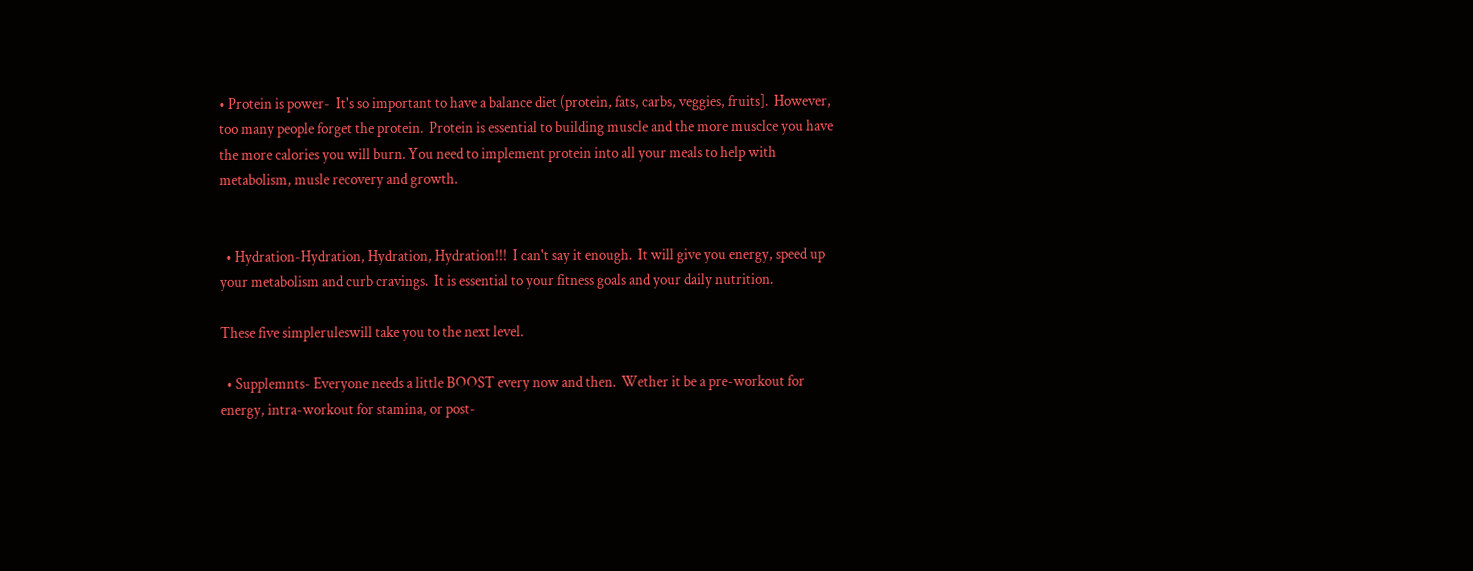• Protein is power-  It's so important to have a balance diet (protein, fats, carbs, veggies, fruits].  However, too many people forget the protein.  Protein is essential to building muscle and the more musclce you have the more calories you will burn. You need to implement protein into all your meals to help with metabolism, musle recovery and growth.


  • Hydration-Hydration, Hydration, Hydration!!!  I can't say it enough.  It will give you energy, speed up your metabolism and curb cravings.  It is essential to your fitness goals and your daily nutrition.

These five simpleruleswill take you to the next level.

  • Supplemnts- Everyone needs a little BOOST every now and then.  Wether it be a pre-workout for energy, intra-workout for stamina, or post-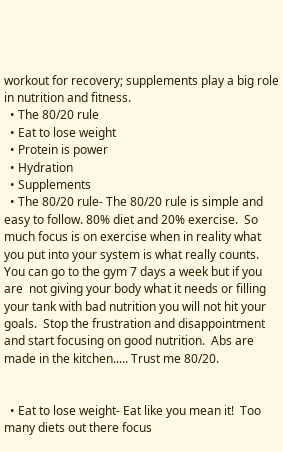workout for recovery; supplements play a big role in nutrition and fitness.
  • The 80/20 rule
  • Eat to lose weight
  • Protein is power
  • Hydration
  • Supplements
  • The 80/20 rule- The 80/20 rule is simple and easy to follow. 80% diet and 20% exercise.  So much focus is on exercise when in reality what you put into your system is what really counts.  You can go to the gym 7 days a week but if you are  not giving your body what it needs or filling your tank with bad nutrition you will not hit your goals.  Stop the frustration and disappointment and start focusing on good nutrition.  Abs are made in the kitchen..... Trust me 80/20.


  • Eat to lose weight- Eat like you mean it!  Too many diets out there focus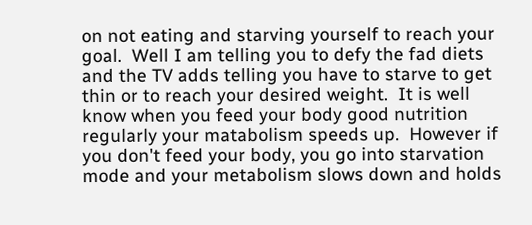on not eating and starving yourself to reach your goal.  Well I am telling you to defy the fad diets and the TV adds telling you have to starve to get thin or to reach your desired weight.  It is well know when you feed your body good nutrition regularly your matabolism speeds up.  However if you don't feed your body, you go into starvation mode and your metabolism slows down and holds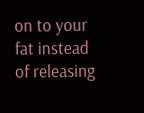on to your fat instead of releasing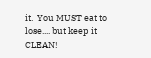it.  You MUST eat to lose.... but keep it CLEAN!